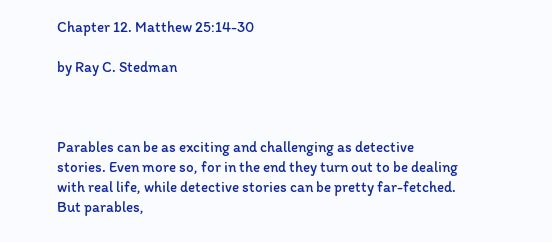Chapter 12. Matthew 25:14-30

by Ray C. Stedman



Parables can be as exciting and challenging as detective stories. Even more so, for in the end they turn out to be dealing with real life, while detective stories can be pretty far-fetched. But parables,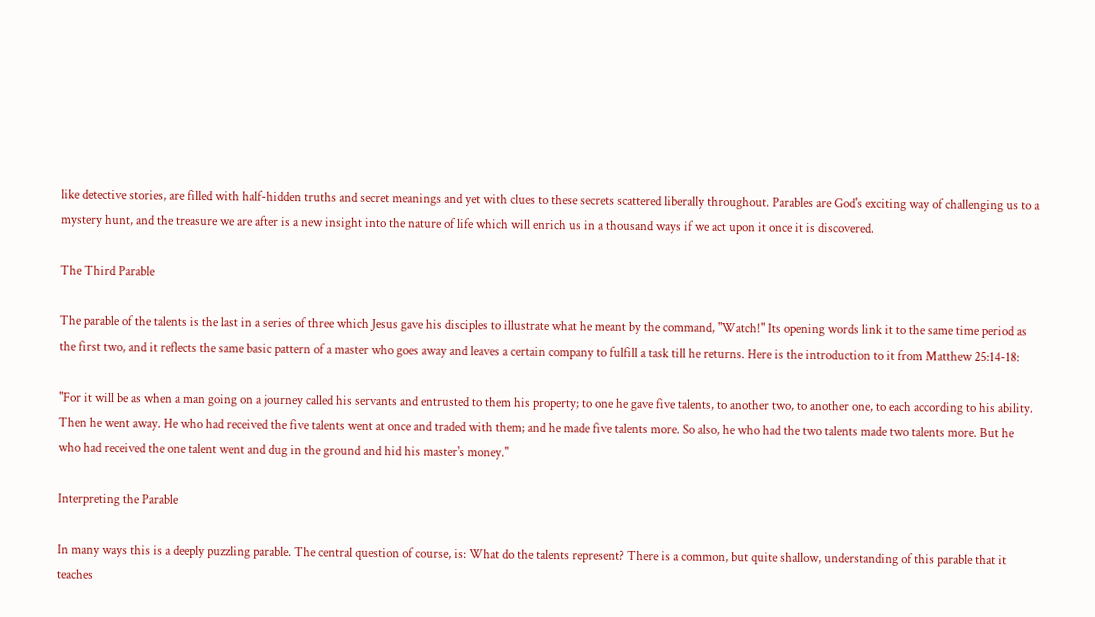like detective stories, are filled with half-hidden truths and secret meanings and yet with clues to these secrets scattered liberally throughout. Parables are God's exciting way of challenging us to a mystery hunt, and the treasure we are after is a new insight into the nature of life which will enrich us in a thousand ways if we act upon it once it is discovered.

The Third Parable

The parable of the talents is the last in a series of three which Jesus gave his disciples to illustrate what he meant by the command, "Watch!" Its opening words link it to the same time period as the first two, and it reflects the same basic pattern of a master who goes away and leaves a certain company to fulfill a task till he returns. Here is the introduction to it from Matthew 25:14-18:

"For it will be as when a man going on a journey called his servants and entrusted to them his property; to one he gave five talents, to another two, to another one, to each according to his ability. Then he went away. He who had received the five talents went at once and traded with them; and he made five talents more. So also, he who had the two talents made two talents more. But he who had received the one talent went and dug in the ground and hid his master's money."

Interpreting the Parable

In many ways this is a deeply puzzling parable. The central question of course, is: What do the talents represent? There is a common, but quite shallow, understanding of this parable that it teaches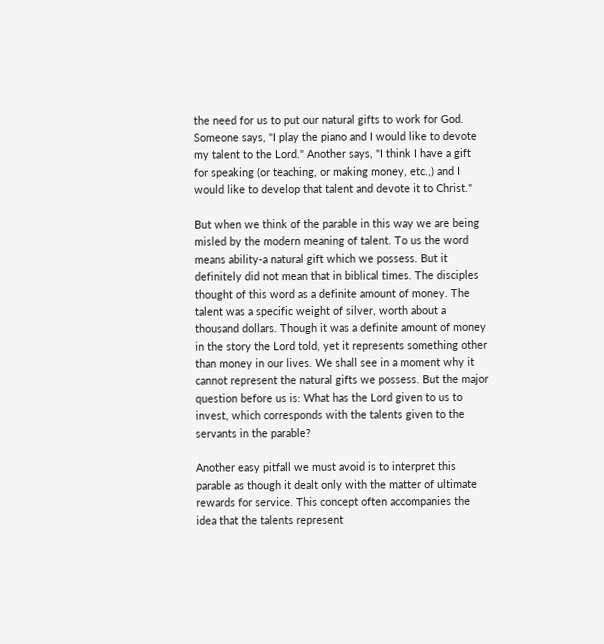the need for us to put our natural gifts to work for God. Someone says, "I play the piano and I would like to devote my talent to the Lord." Another says, "I think I have a gift for speaking (or teaching, or making money, etc.,) and I would like to develop that talent and devote it to Christ."

But when we think of the parable in this way we are being misled by the modern meaning of talent. To us the word means ability-a natural gift which we possess. But it definitely did not mean that in biblical times. The disciples thought of this word as a definite amount of money. The talent was a specific weight of silver, worth about a thousand dollars. Though it was a definite amount of money in the story the Lord told, yet it represents something other than money in our lives. We shall see in a moment why it cannot represent the natural gifts we possess. But the major question before us is: What has the Lord given to us to invest, which corresponds with the talents given to the servants in the parable?

Another easy pitfall we must avoid is to interpret this parable as though it dealt only with the matter of ultimate rewards for service. This concept often accompanies the idea that the talents represent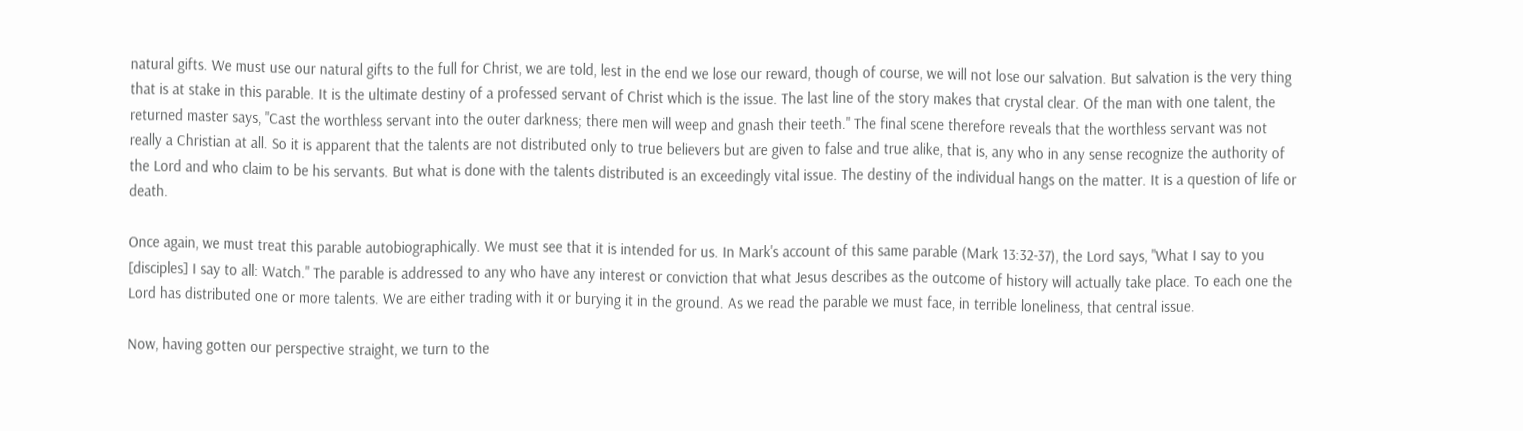natural gifts. We must use our natural gifts to the full for Christ, we are told, lest in the end we lose our reward, though of course, we will not lose our salvation. But salvation is the very thing that is at stake in this parable. It is the ultimate destiny of a professed servant of Christ which is the issue. The last line of the story makes that crystal clear. Of the man with one talent, the returned master says, "Cast the worthless servant into the outer darkness; there men will weep and gnash their teeth." The final scene therefore reveals that the worthless servant was not really a Christian at all. So it is apparent that the talents are not distributed only to true believers but are given to false and true alike, that is, any who in any sense recognize the authority of the Lord and who claim to be his servants. But what is done with the talents distributed is an exceedingly vital issue. The destiny of the individual hangs on the matter. It is a question of life or death.

Once again, we must treat this parable autobiographically. We must see that it is intended for us. In Mark's account of this same parable (Mark 13:32-37), the Lord says, "What I say to you [disciples] I say to all: Watch." The parable is addressed to any who have any interest or conviction that what Jesus describes as the outcome of history will actually take place. To each one the Lord has distributed one or more talents. We are either trading with it or burying it in the ground. As we read the parable we must face, in terrible loneliness, that central issue.

Now, having gotten our perspective straight, we turn to the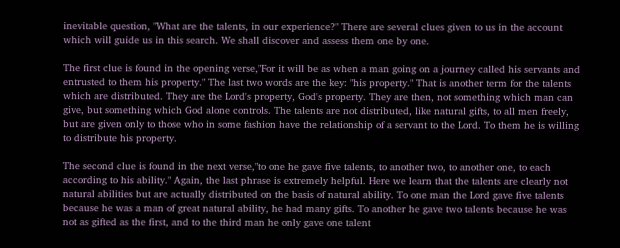inevitable question, "What are the talents, in our experience?" There are several clues given to us in the account which will guide us in this search. We shall discover and assess them one by one.

The first clue is found in the opening verse,"For it will be as when a man going on a journey called his servants and entrusted to them his property." The last two words are the key: "his property." That is another term for the talents which are distributed. They are the Lord's property, God's property. They are then, not something which man can give, but something which God alone controls. The talents are not distributed, like natural gifts, to all men freely, but are given only to those who in some fashion have the relationship of a servant to the Lord. To them he is willing to distribute his property.

The second clue is found in the next verse,"to one he gave five talents, to another two, to another one, to each according to his ability." Again, the last phrase is extremely helpful. Here we learn that the talents are clearly not natural abilities but are actually distributed on the basis of natural ability. To one man the Lord gave five talents because he was a man of great natural ability, he had many gifts. To another he gave two talents because he was not as gifted as the first, and to the third man he only gave one talent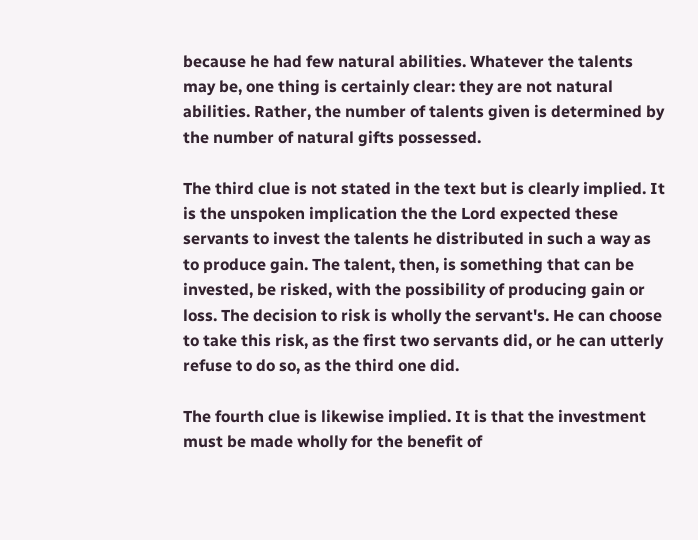because he had few natural abilities. Whatever the talents may be, one thing is certainly clear: they are not natural abilities. Rather, the number of talents given is determined by the number of natural gifts possessed.

The third clue is not stated in the text but is clearly implied. It is the unspoken implication the the Lord expected these servants to invest the talents he distributed in such a way as to produce gain. The talent, then, is something that can be invested, be risked, with the possibility of producing gain or loss. The decision to risk is wholly the servant's. He can choose to take this risk, as the first two servants did, or he can utterly refuse to do so, as the third one did.

The fourth clue is likewise implied. It is that the investment must be made wholly for the benefit of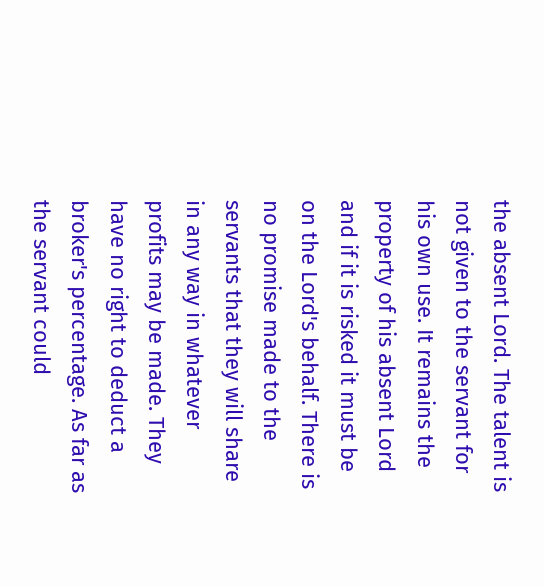the absent Lord. The talent is not given to the servant for his own use. It remains the property of his absent Lord and if it is risked it must be on the Lord's behalf. There is no promise made to the servants that they will share in any way in whatever profits may be made. They have no right to deduct a broker's percentage. As far as the servant could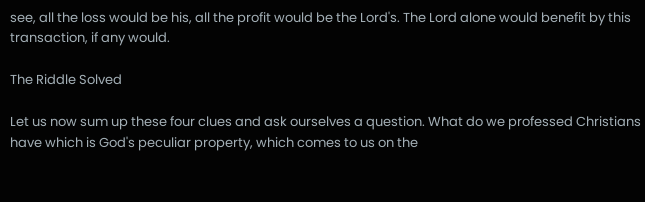see, all the loss would be his, all the profit would be the Lord's. The Lord alone would benefit by this transaction, if any would.

The Riddle Solved

Let us now sum up these four clues and ask ourselves a question. What do we professed Christians have which is God's peculiar property, which comes to us on the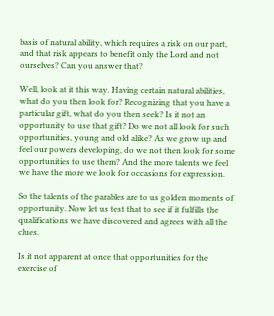basis of natural ability, which requires a risk on our part, and that risk appears to benefit only the Lord and not ourselves? Can you answer that?

Well, look at it this way. Having certain natural abilities, what do you then look for? Recognizing that you have a particular gift, what do you then seek? Is it not an opportunity to use that gift? Do we not all look for such opportunities, young and old alike? As we grow up and feel our powers developing, do we not then look for some opportunities to use them? And the more talents we feel we have the more we look for occasions for expression.

So the talents of the parables are to us golden moments of opportunity. Now let us test that to see if it fulfills the qualifications we have discovered and agrees with all the clues.

Is it not apparent at once that opportunities for the exercise of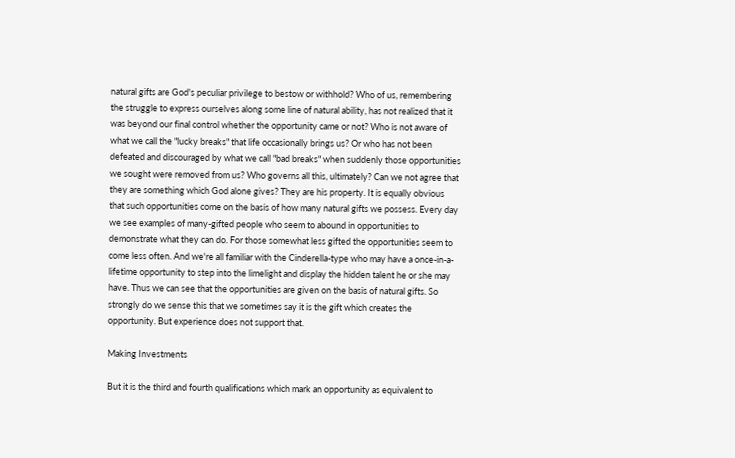natural gifts are God's peculiar privilege to bestow or withhold? Who of us, remembering the struggle to express ourselves along some line of natural ability, has not realized that it was beyond our final control whether the opportunity came or not? Who is not aware of what we call the "lucky breaks" that life occasionally brings us? Or who has not been defeated and discouraged by what we call "bad breaks" when suddenly those opportunities we sought were removed from us? Who governs all this, ultimately? Can we not agree that they are something which God alone gives? They are his property. It is equally obvious that such opportunities come on the basis of how many natural gifts we possess. Every day we see examples of many-gifted people who seem to abound in opportunities to demonstrate what they can do. For those somewhat less gifted the opportunities seem to come less often. And we're all familiar with the Cinderella-type who may have a once-in-a-lifetime opportunity to step into the limelight and display the hidden talent he or she may have. Thus we can see that the opportunities are given on the basis of natural gifts. So strongly do we sense this that we sometimes say it is the gift which creates the opportunity. But experience does not support that.

Making Investments

But it is the third and fourth qualifications which mark an opportunity as equivalent to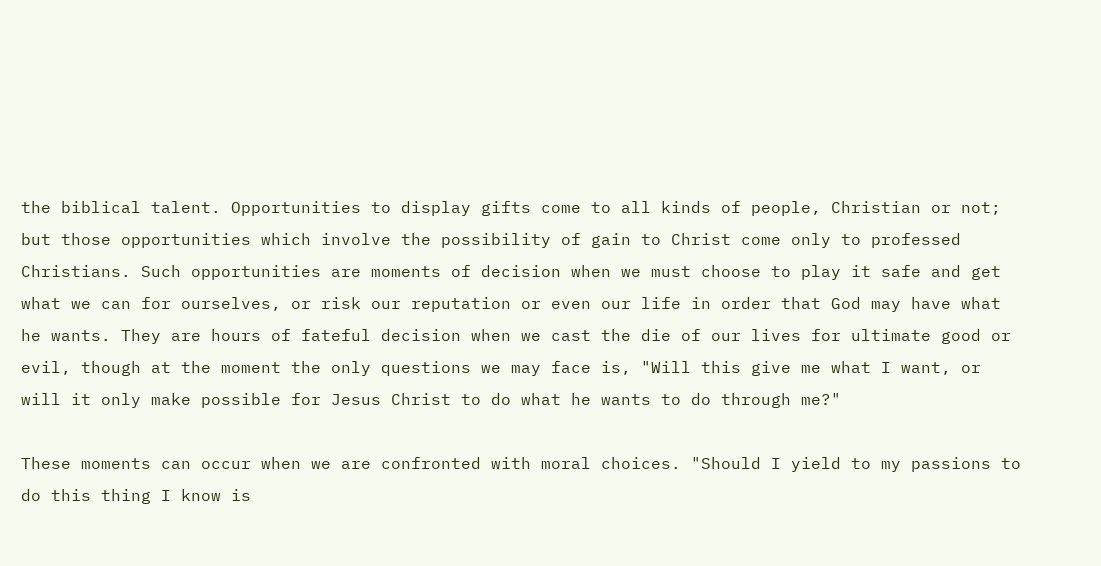the biblical talent. Opportunities to display gifts come to all kinds of people, Christian or not; but those opportunities which involve the possibility of gain to Christ come only to professed Christians. Such opportunities are moments of decision when we must choose to play it safe and get what we can for ourselves, or risk our reputation or even our life in order that God may have what he wants. They are hours of fateful decision when we cast the die of our lives for ultimate good or evil, though at the moment the only questions we may face is, "Will this give me what I want, or will it only make possible for Jesus Christ to do what he wants to do through me?"

These moments can occur when we are confronted with moral choices. "Should I yield to my passions to do this thing I know is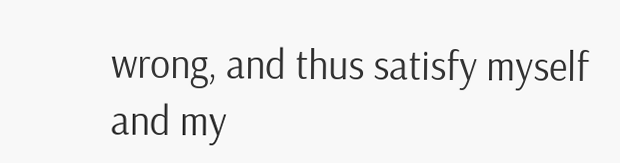wrong, and thus satisfy myself and my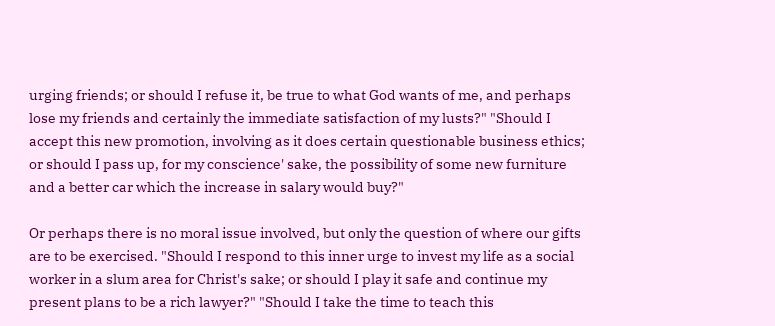urging friends; or should I refuse it, be true to what God wants of me, and perhaps lose my friends and certainly the immediate satisfaction of my lusts?" "Should I accept this new promotion, involving as it does certain questionable business ethics; or should I pass up, for my conscience' sake, the possibility of some new furniture and a better car which the increase in salary would buy?"

Or perhaps there is no moral issue involved, but only the question of where our gifts are to be exercised. "Should I respond to this inner urge to invest my life as a social worker in a slum area for Christ's sake; or should I play it safe and continue my present plans to be a rich lawyer?" "Should I take the time to teach this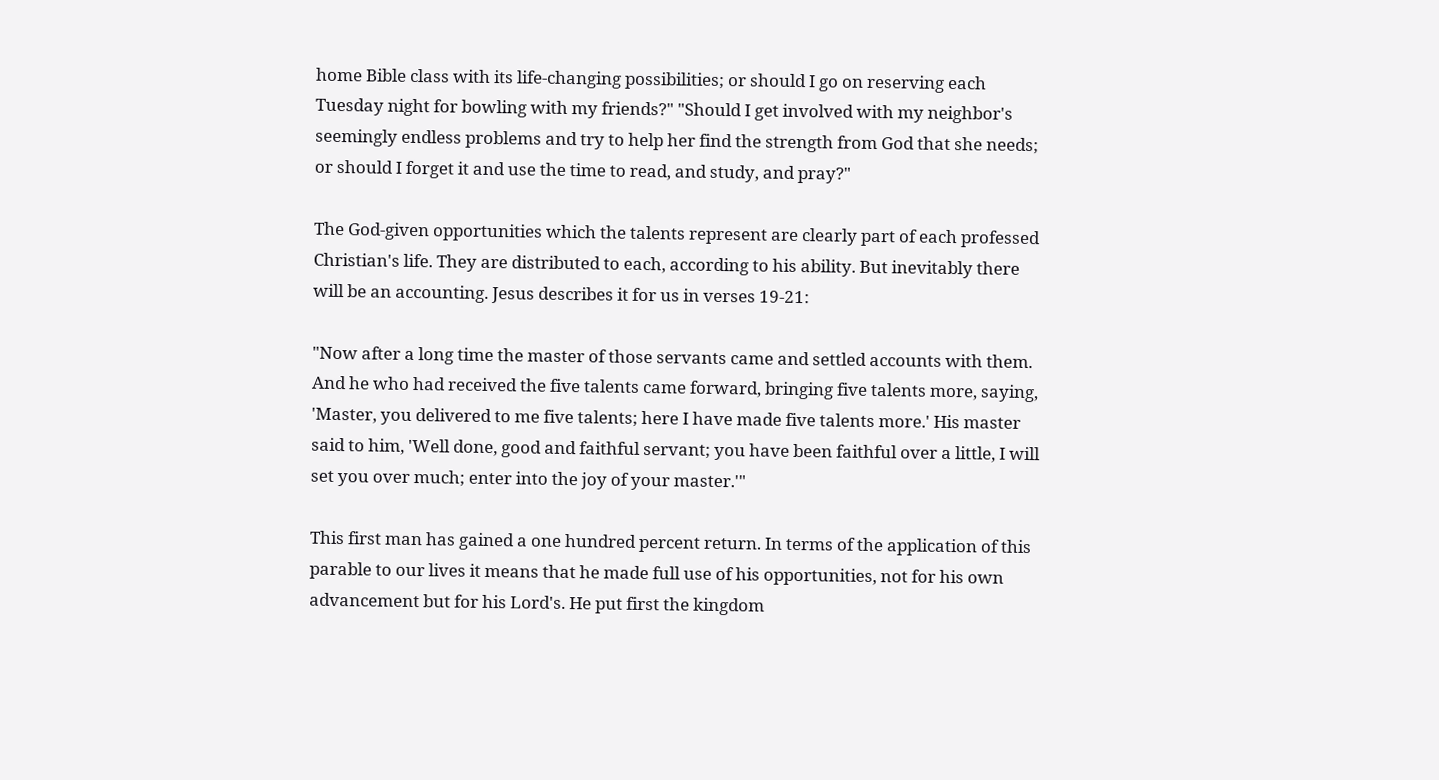home Bible class with its life-changing possibilities; or should I go on reserving each Tuesday night for bowling with my friends?" "Should I get involved with my neighbor's seemingly endless problems and try to help her find the strength from God that she needs; or should I forget it and use the time to read, and study, and pray?"

The God-given opportunities which the talents represent are clearly part of each professed Christian's life. They are distributed to each, according to his ability. But inevitably there will be an accounting. Jesus describes it for us in verses 19-21:

"Now after a long time the master of those servants came and settled accounts with them. And he who had received the five talents came forward, bringing five talents more, saying, 'Master, you delivered to me five talents; here I have made five talents more.' His master said to him, 'Well done, good and faithful servant; you have been faithful over a little, I will set you over much; enter into the joy of your master.'"

This first man has gained a one hundred percent return. In terms of the application of this parable to our lives it means that he made full use of his opportunities, not for his own advancement but for his Lord's. He put first the kingdom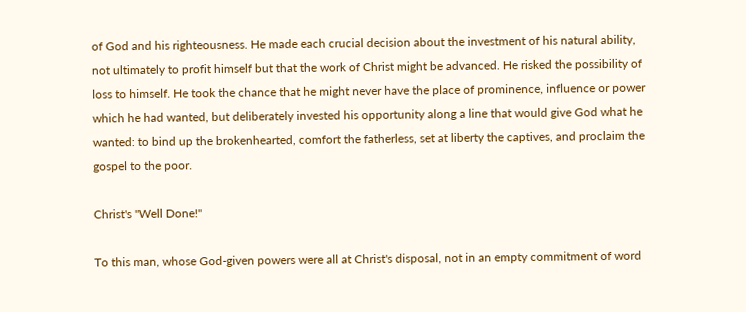of God and his righteousness. He made each crucial decision about the investment of his natural ability, not ultimately to profit himself but that the work of Christ might be advanced. He risked the possibility of loss to himself. He took the chance that he might never have the place of prominence, influence or power which he had wanted, but deliberately invested his opportunity along a line that would give God what he wanted: to bind up the brokenhearted, comfort the fatherless, set at liberty the captives, and proclaim the gospel to the poor.

Christ's "Well Done!"

To this man, whose God-given powers were all at Christ's disposal, not in an empty commitment of word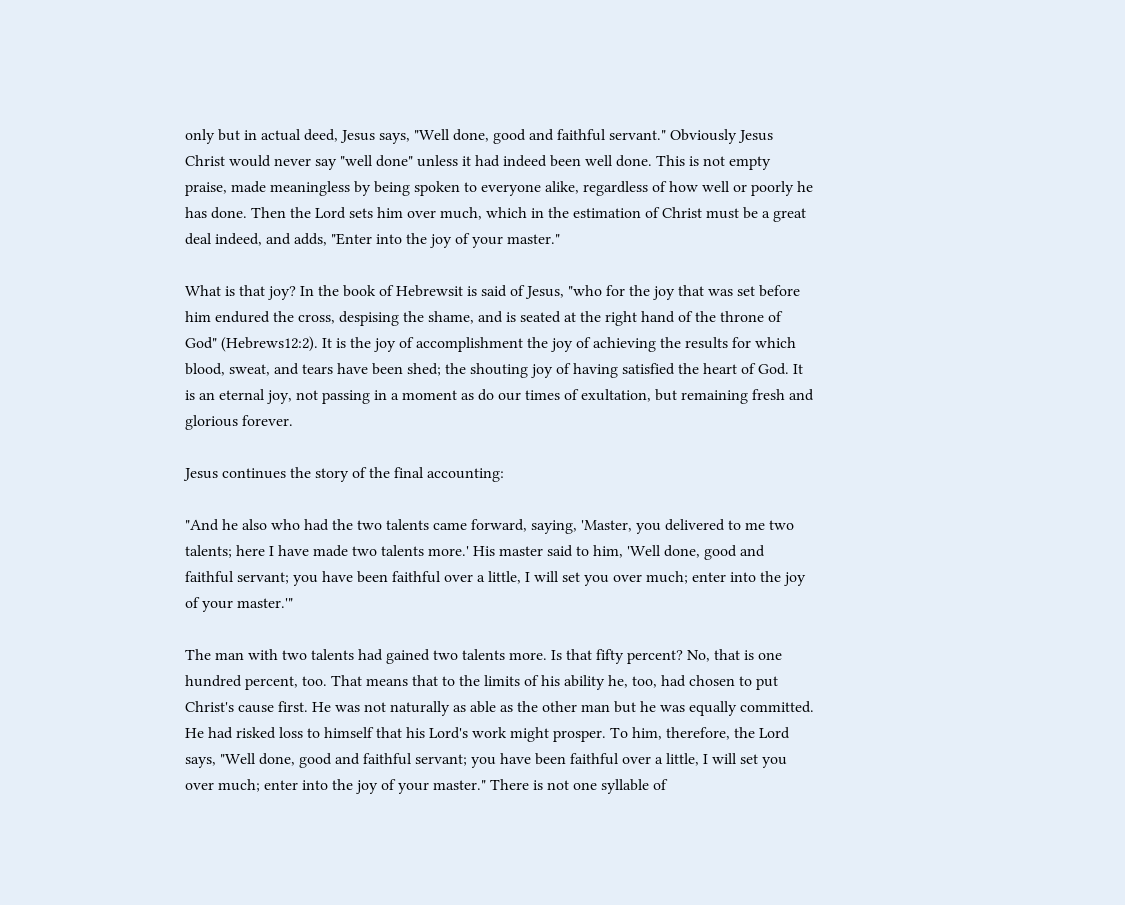only but in actual deed, Jesus says, "Well done, good and faithful servant." Obviously Jesus Christ would never say "well done" unless it had indeed been well done. This is not empty praise, made meaningless by being spoken to everyone alike, regardless of how well or poorly he has done. Then the Lord sets him over much, which in the estimation of Christ must be a great deal indeed, and adds, "Enter into the joy of your master."

What is that joy? In the book of Hebrewsit is said of Jesus, "who for the joy that was set before him endured the cross, despising the shame, and is seated at the right hand of the throne of God" (Hebrews12:2). It is the joy of accomplishment the joy of achieving the results for which blood, sweat, and tears have been shed; the shouting joy of having satisfied the heart of God. It is an eternal joy, not passing in a moment as do our times of exultation, but remaining fresh and glorious forever.

Jesus continues the story of the final accounting:

"And he also who had the two talents came forward, saying, 'Master, you delivered to me two talents; here I have made two talents more.' His master said to him, 'Well done, good and faithful servant; you have been faithful over a little, I will set you over much; enter into the joy of your master.'"

The man with two talents had gained two talents more. Is that fifty percent? No, that is one hundred percent, too. That means that to the limits of his ability he, too, had chosen to put Christ's cause first. He was not naturally as able as the other man but he was equally committed. He had risked loss to himself that his Lord's work might prosper. To him, therefore, the Lord says, "Well done, good and faithful servant; you have been faithful over a little, I will set you over much; enter into the joy of your master." There is not one syllable of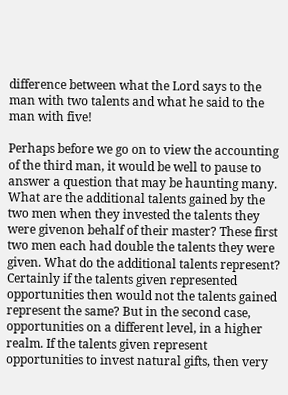difference between what the Lord says to the man with two talents and what he said to the man with five!

Perhaps before we go on to view the accounting of the third man, it would be well to pause to answer a question that may be haunting many. What are the additional talents gained by the two men when they invested the talents they were givenon behalf of their master? These first two men each had double the talents they were given. What do the additional talents represent? Certainly if the talents given represented opportunities then would not the talents gained represent the same? But in the second case, opportunities on a different level, in a higher realm. If the talents given represent opportunities to invest natural gifts, then very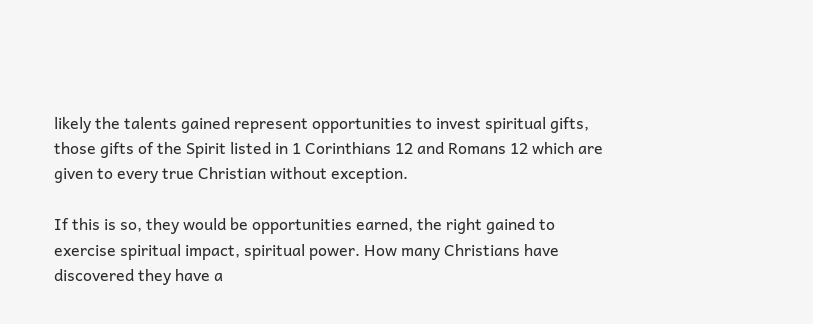likely the talents gained represent opportunities to invest spiritual gifts, those gifts of the Spirit listed in 1 Corinthians 12 and Romans 12 which are given to every true Christian without exception.

If this is so, they would be opportunities earned, the right gained to exercise spiritual impact, spiritual power. How many Christians have discovered they have a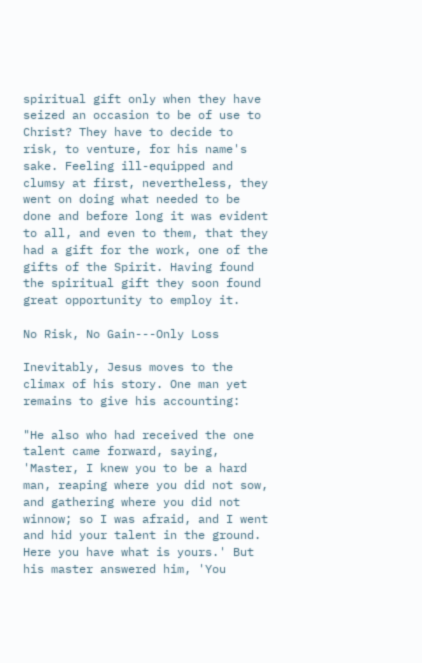spiritual gift only when they have seized an occasion to be of use to Christ? They have to decide to risk, to venture, for his name's sake. Feeling ill-equipped and clumsy at first, nevertheless, they went on doing what needed to be done and before long it was evident to all, and even to them, that they had a gift for the work, one of the gifts of the Spirit. Having found the spiritual gift they soon found great opportunity to employ it.

No Risk, No Gain---Only Loss

Inevitably, Jesus moves to the climax of his story. One man yet remains to give his accounting:

"He also who had received the one talent came forward, saying, 'Master, I knew you to be a hard man, reaping where you did not sow, and gathering where you did not winnow; so I was afraid, and I went and hid your talent in the ground. Here you have what is yours.' But his master answered him, 'You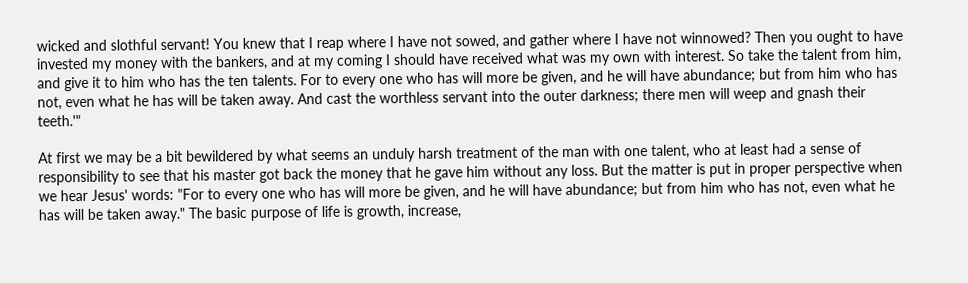wicked and slothful servant! You knew that I reap where I have not sowed, and gather where I have not winnowed? Then you ought to have invested my money with the bankers, and at my coming I should have received what was my own with interest. So take the talent from him, and give it to him who has the ten talents. For to every one who has will more be given, and he will have abundance; but from him who has not, even what he has will be taken away. And cast the worthless servant into the outer darkness; there men will weep and gnash their teeth.'"

At first we may be a bit bewildered by what seems an unduly harsh treatment of the man with one talent, who at least had a sense of responsibility to see that his master got back the money that he gave him without any loss. But the matter is put in proper perspective when we hear Jesus' words: "For to every one who has will more be given, and he will have abundance; but from him who has not, even what he has will be taken away." The basic purpose of life is growth, increase,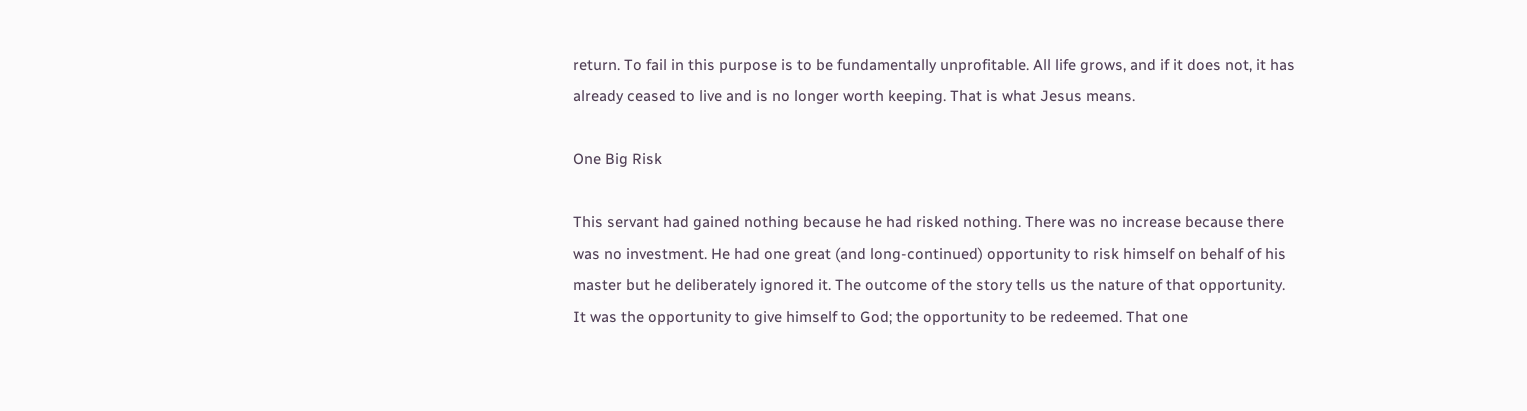return. To fail in this purpose is to be fundamentally unprofitable. All life grows, and if it does not, it has already ceased to live and is no longer worth keeping. That is what Jesus means.

One Big Risk

This servant had gained nothing because he had risked nothing. There was no increase because there was no investment. He had one great (and long-continued) opportunity to risk himself on behalf of his master but he deliberately ignored it. The outcome of the story tells us the nature of that opportunity. It was the opportunity to give himself to God; the opportunity to be redeemed. That one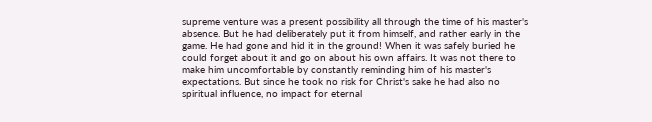supreme venture was a present possibility all through the time of his master's absence. But he had deliberately put it from himself, and rather early in the game. He had gone and hid it in the ground! When it was safely buried he could forget about it and go on about his own affairs. It was not there to make him uncomfortable by constantly reminding him of his master's expectations. But since he took no risk for Christ's sake he had also no spiritual influence, no impact for eternal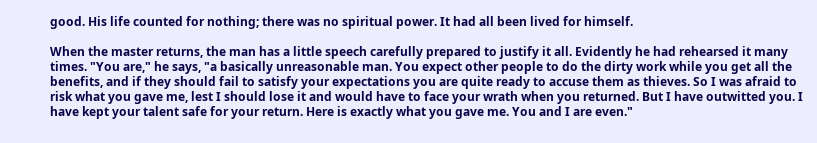good. His life counted for nothing; there was no spiritual power. It had all been lived for himself.

When the master returns, the man has a little speech carefully prepared to justify it all. Evidently he had rehearsed it many times. "You are," he says, "a basically unreasonable man. You expect other people to do the dirty work while you get all the benefits, and if they should fail to satisfy your expectations you are quite ready to accuse them as thieves. So I was afraid to risk what you gave me, lest I should lose it and would have to face your wrath when you returned. But I have outwitted you. I have kept your talent safe for your return. Here is exactly what you gave me. You and I are even."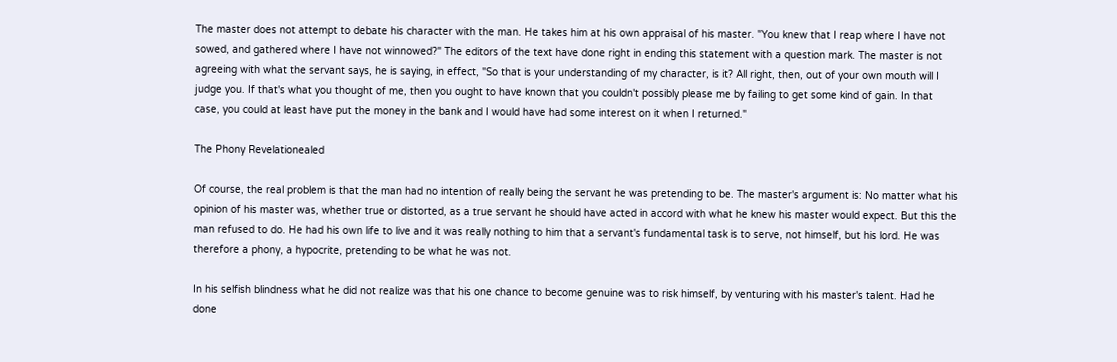The master does not attempt to debate his character with the man. He takes him at his own appraisal of his master. "You knew that I reap where I have not sowed, and gathered where I have not winnowed?" The editors of the text have done right in ending this statement with a question mark. The master is not agreeing with what the servant says, he is saying, in effect, "So that is your understanding of my character, is it? All right, then, out of your own mouth will I judge you. If that's what you thought of me, then you ought to have known that you couldn't possibly please me by failing to get some kind of gain. In that case, you could at least have put the money in the bank and I would have had some interest on it when I returned."

The Phony Revelationealed

Of course, the real problem is that the man had no intention of really being the servant he was pretending to be. The master's argument is: No matter what his opinion of his master was, whether true or distorted, as a true servant he should have acted in accord with what he knew his master would expect. But this the man refused to do. He had his own life to live and it was really nothing to him that a servant's fundamental task is to serve, not himself, but his lord. He was therefore a phony, a hypocrite, pretending to be what he was not.

In his selfish blindness what he did not realize was that his one chance to become genuine was to risk himself, by venturing with his master's talent. Had he done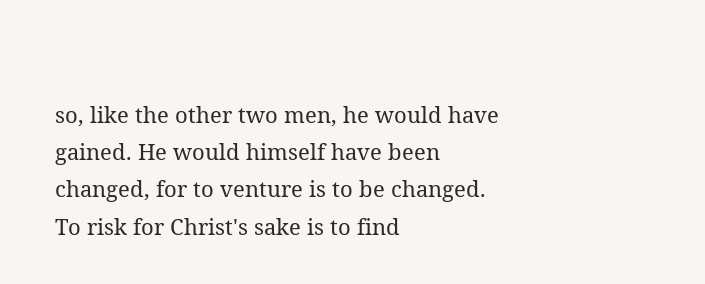so, like the other two men, he would have gained. He would himself have been changed, for to venture is to be changed. To risk for Christ's sake is to find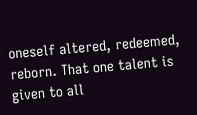oneself altered, redeemed, reborn. That one talent is given to all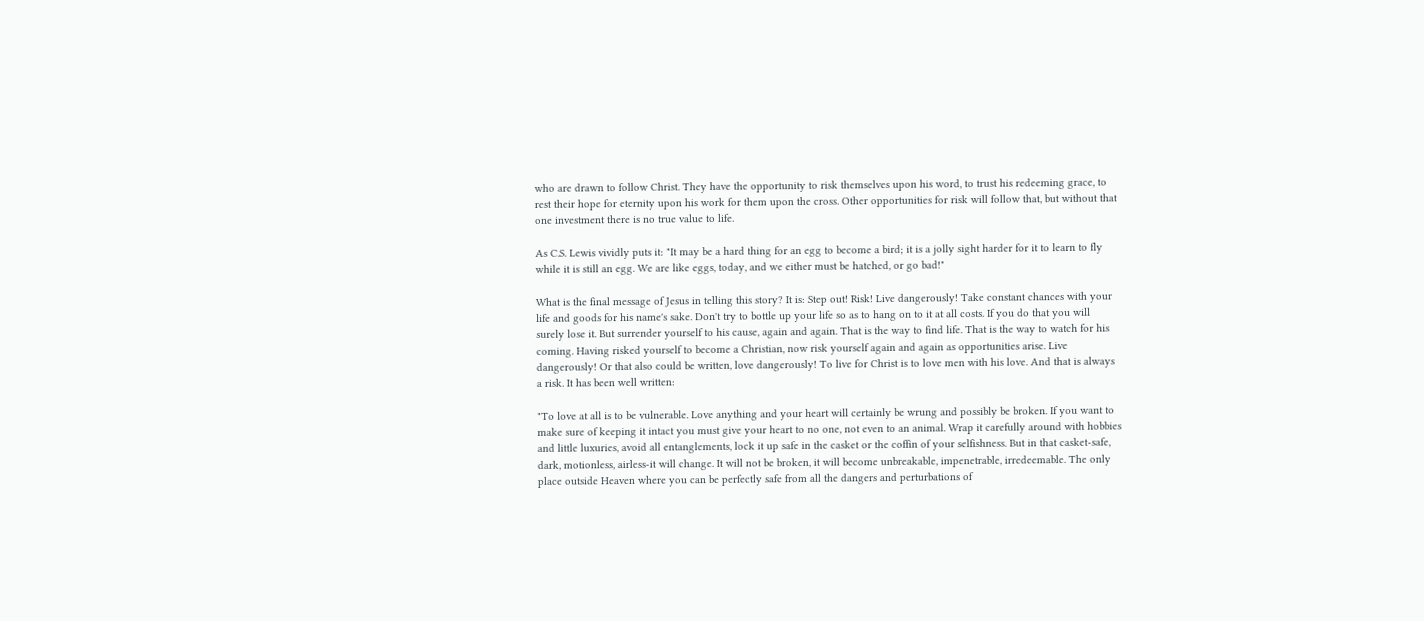who are drawn to follow Christ. They have the opportunity to risk themselves upon his word, to trust his redeeming grace, to rest their hope for eternity upon his work for them upon the cross. Other opportunities for risk will follow that, but without that one investment there is no true value to life.

As C.S. Lewis vividly puts it: "It may be a hard thing for an egg to become a bird; it is a jolly sight harder for it to learn to fly while it is still an egg. We are like eggs, today, and we either must be hatched, or go bad!"

What is the final message of Jesus in telling this story? It is: Step out! Risk! Live dangerously! Take constant chances with your life and goods for his name's sake. Don't try to bottle up your life so as to hang on to it at all costs. If you do that you will surely lose it. But surrender yourself to his cause, again and again. That is the way to find life. That is the way to watch for his coming. Having risked yourself to become a Christian, now risk yourself again and again as opportunities arise. Live dangerously! Or that also could be written, love dangerously! To live for Christ is to love men with his love. And that is always a risk. It has been well written:

"To love at all is to be vulnerable. Love anything and your heart will certainly be wrung and possibly be broken. If you want to make sure of keeping it intact you must give your heart to no one, not even to an animal. Wrap it carefully around with hobbies and little luxuries, avoid all entanglements, lock it up safe in the casket or the coffin of your selfishness. But in that casket-safe, dark, motionless, airless-it will change. It will not be broken, it will become unbreakable, impenetrable, irredeemable. The only place outside Heaven where you can be perfectly safe from all the dangers and perturbations of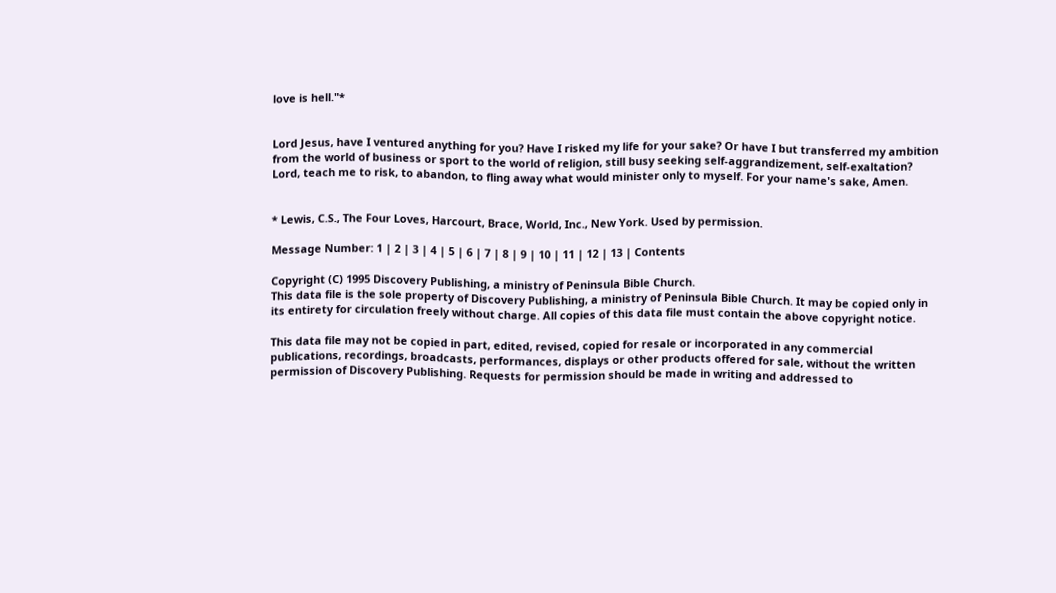love is hell."*


Lord Jesus, have I ventured anything for you? Have I risked my life for your sake? Or have I but transferred my ambition from the world of business or sport to the world of religion, still busy seeking self-aggrandizement, self-exaltation? Lord, teach me to risk, to abandon, to fling away what would minister only to myself. For your name's sake, Amen.


* Lewis, C.S., The Four Loves, Harcourt, Brace, World, Inc., New York. Used by permission.

Message Number: 1 | 2 | 3 | 4 | 5 | 6 | 7 | 8 | 9 | 10 | 11 | 12 | 13 | Contents

Copyright (C) 1995 Discovery Publishing, a ministry of Peninsula Bible Church.
This data file is the sole property of Discovery Publishing, a ministry of Peninsula Bible Church. It may be copied only in its entirety for circulation freely without charge. All copies of this data file must contain the above copyright notice.

This data file may not be copied in part, edited, revised, copied for resale or incorporated in any commercial publications, recordings, broadcasts, performances, displays or other products offered for sale, without the written permission of Discovery Publishing. Requests for permission should be made in writing and addressed to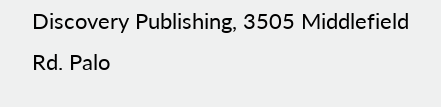Discovery Publishing, 3505 Middlefield Rd. Palo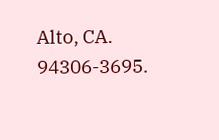Alto, CA. 94306-3695.